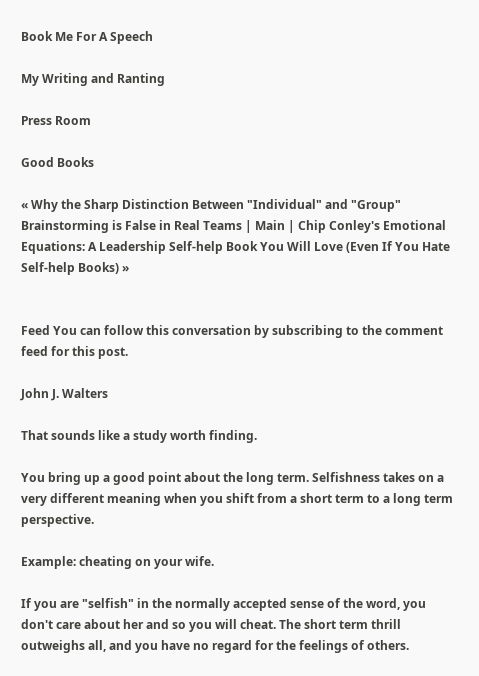Book Me For A Speech

My Writing and Ranting

Press Room

Good Books

« Why the Sharp Distinction Between "Individual" and "Group" Brainstorming is False in Real Teams | Main | Chip Conley's Emotional Equations: A Leadership Self-help Book You Will Love (Even If You Hate Self-help Books) »


Feed You can follow this conversation by subscribing to the comment feed for this post.

John J. Walters

That sounds like a study worth finding.

You bring up a good point about the long term. Selfishness takes on a very different meaning when you shift from a short term to a long term perspective.

Example: cheating on your wife.

If you are "selfish" in the normally accepted sense of the word, you don't care about her and so you will cheat. The short term thrill outweighs all, and you have no regard for the feelings of others.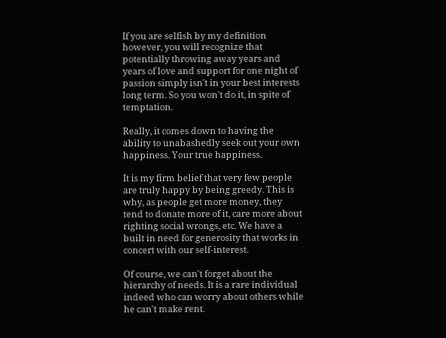If you are selfish by my definition however, you will recognize that potentially throwing away years and years of love and support for one night of passion simply isn't in your best interests long term. So you won't do it, in spite of temptation.

Really, it comes down to having the ability to unabashedly seek out your own happiness. Your true happiness.

It is my firm belief that very few people are truly happy by being greedy. This is why, as people get more money, they tend to donate more of it, care more about righting social wrongs, etc. We have a built in need for generosity that works in concert with our self-interest.

Of course, we can't forget about the hierarchy of needs. It is a rare individual indeed who can worry about others while he can't make rent.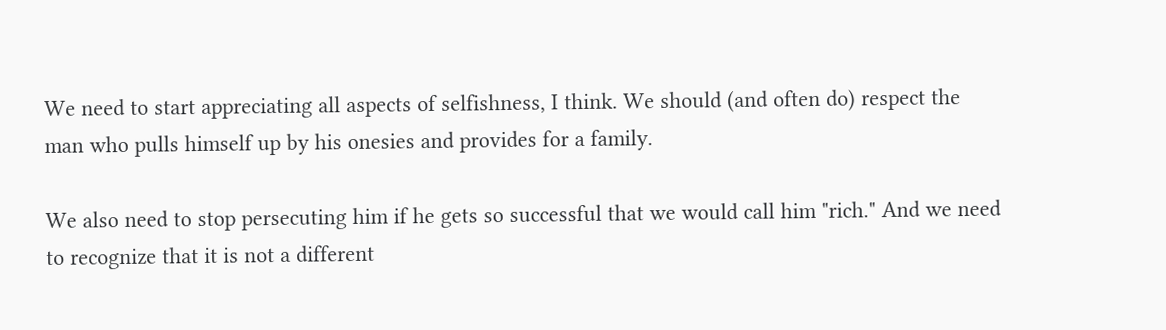We need to start appreciating all aspects of selfishness, I think. We should (and often do) respect the man who pulls himself up by his onesies and provides for a family.

We also need to stop persecuting him if he gets so successful that we would call him "rich." And we need to recognize that it is not a different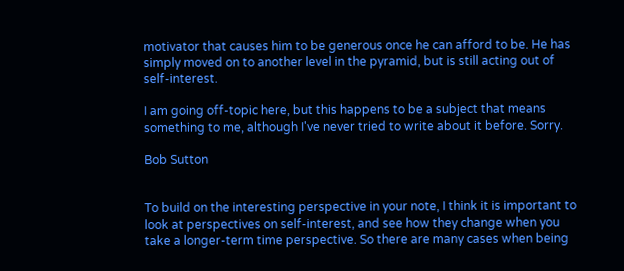motivator that causes him to be generous once he can afford to be. He has simply moved on to another level in the pyramid, but is still acting out of self-interest.

I am going off-topic here, but this happens to be a subject that means something to me, although I've never tried to write about it before. Sorry.

Bob Sutton


To build on the interesting perspective in your note, I think it is important to look at perspectives on self-interest, and see how they change when you take a longer-term time perspective. So there are many cases when being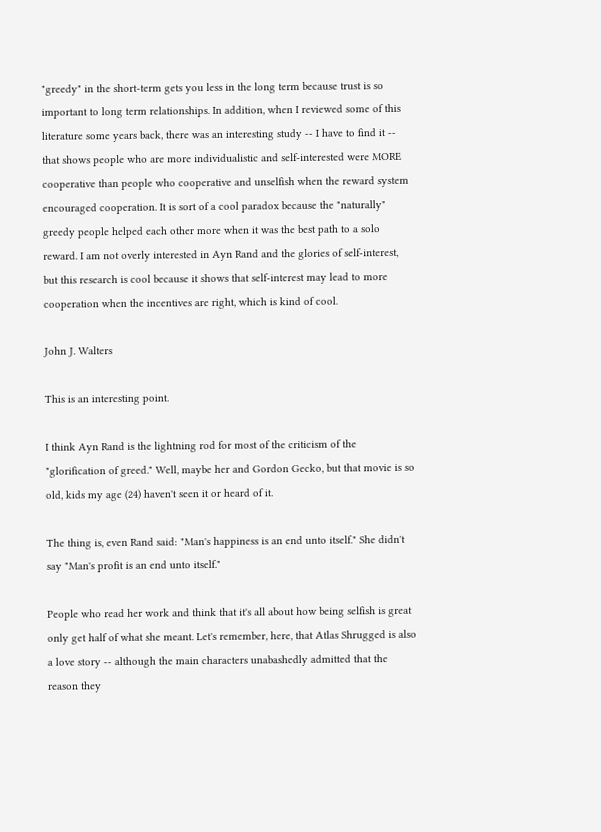"greedy" in the short-term gets you less in the long term because trust is so important to long term relationships. In addition, when I reviewed some of this literature some years back, there was an interesting study -- I have to find it -- that shows people who are more individualistic and self-interested were MORE cooperative than people who cooperative and unselfish when the reward system encouraged cooperation. It is sort of a cool paradox because the "naturally" greedy people helped each other more when it was the best path to a solo reward. I am not overly interested in Ayn Rand and the glories of self-interest, but this research is cool because it shows that self-interest may lead to more cooperation when the incentives are right, which is kind of cool.

John J. Walters

This is an interesting point.

I think Ayn Rand is the lightning rod for most of the criticism of the "glorification of greed." Well, maybe her and Gordon Gecko, but that movie is so old, kids my age (24) haven't seen it or heard of it.

The thing is, even Rand said: "Man's happiness is an end unto itself." She didn't say "Man's profit is an end unto itself."

People who read her work and think that it's all about how being selfish is great only get half of what she meant. Let's remember, here, that Atlas Shrugged is also a love story -- although the main characters unabashedly admitted that the reason they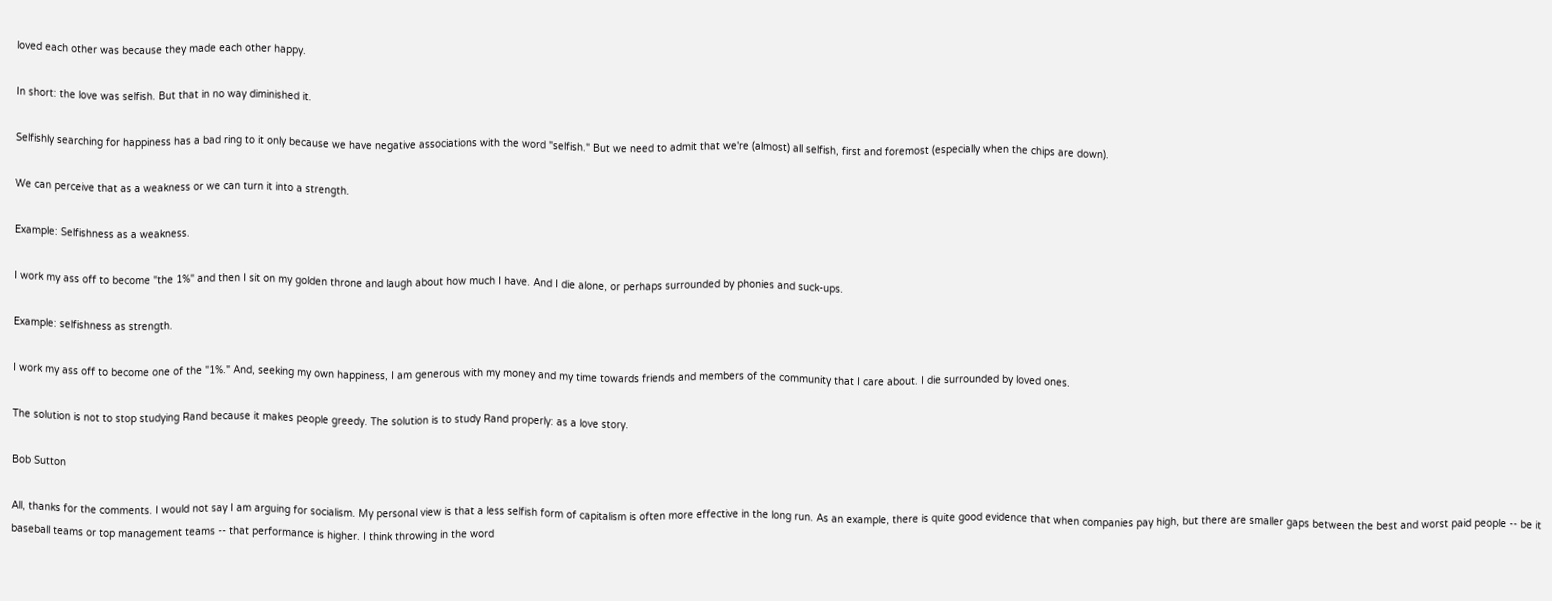loved each other was because they made each other happy.

In short: the love was selfish. But that in no way diminished it.

Selfishly searching for happiness has a bad ring to it only because we have negative associations with the word "selfish." But we need to admit that we're (almost) all selfish, first and foremost (especially when the chips are down).

We can perceive that as a weakness or we can turn it into a strength.

Example: Selfishness as a weakness.

I work my ass off to become "the 1%" and then I sit on my golden throne and laugh about how much I have. And I die alone, or perhaps surrounded by phonies and suck-ups.

Example: selfishness as strength.

I work my ass off to become one of the "1%." And, seeking my own happiness, I am generous with my money and my time towards friends and members of the community that I care about. I die surrounded by loved ones.

The solution is not to stop studying Rand because it makes people greedy. The solution is to study Rand properly: as a love story.

Bob Sutton

All, thanks for the comments. I would not say I am arguing for socialism. My personal view is that a less selfish form of capitalism is often more effective in the long run. As an example, there is quite good evidence that when companies pay high, but there are smaller gaps between the best and worst paid people -- be it baseball teams or top management teams -- that performance is higher. I think throwing in the word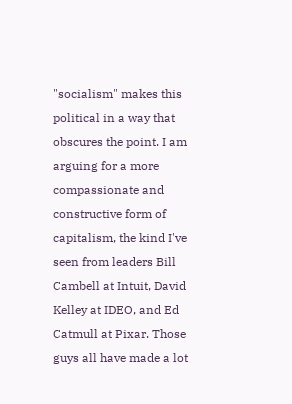"socialism" makes this political in a way that obscures the point. I am arguing for a more compassionate and constructive form of capitalism, the kind I've seen from leaders Bill Cambell at Intuit, David Kelley at IDEO, and Ed Catmull at Pixar. Those guys all have made a lot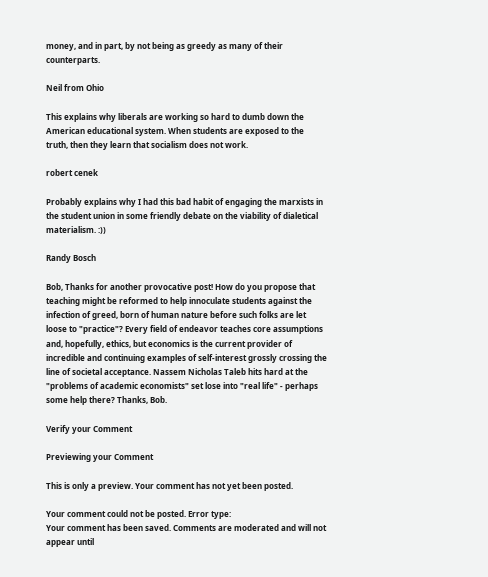money, and in part, by not being as greedy as many of their counterparts.

Neil from Ohio

This explains why liberals are working so hard to dumb down the American educational system. When students are exposed to the truth, then they learn that socialism does not work.

robert cenek

Probably explains why I had this bad habit of engaging the marxists in the student union in some friendly debate on the viability of dialetical materialism. :))

Randy Bosch

Bob, Thanks for another provocative post! How do you propose that teaching might be reformed to help innoculate students against the infection of greed, born of human nature before such folks are let loose to "practice"? Every field of endeavor teaches core assumptions and, hopefully, ethics, but economics is the current provider of incredible and continuing examples of self-interest grossly crossing the line of societal acceptance. Nassem Nicholas Taleb hits hard at the "problems of academic economists" set lose into "real life" - perhaps some help there? Thanks, Bob.

Verify your Comment

Previewing your Comment

This is only a preview. Your comment has not yet been posted.

Your comment could not be posted. Error type:
Your comment has been saved. Comments are moderated and will not appear until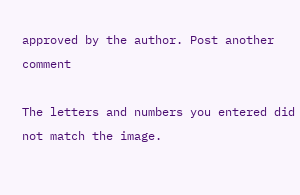approved by the author. Post another comment

The letters and numbers you entered did not match the image.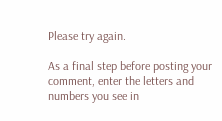Please try again.

As a final step before posting your comment, enter the letters and numbers you see in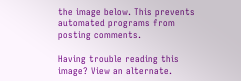the image below. This prevents automated programs from posting comments.

Having trouble reading this image? View an alternate.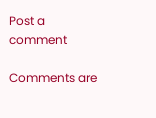Post a comment

Comments are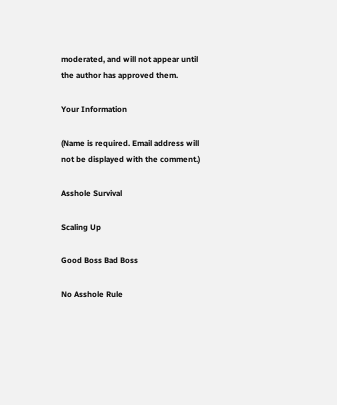moderated, and will not appear until the author has approved them.

Your Information

(Name is required. Email address will not be displayed with the comment.)

Asshole Survival

Scaling Up

Good Boss Bad Boss

No Asshole Rule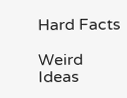Hard Facts

Weird Ideas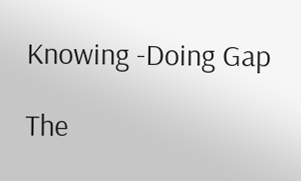Knowing -Doing Gap

The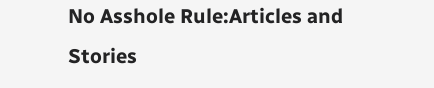No Asshole Rule:Articles and Stories